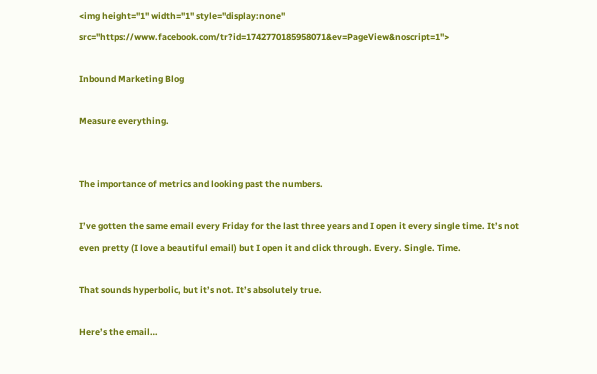<img height="1" width="1" style="display:none" src="https://www.facebook.com/tr?id=1742770185958071&ev=PageView&noscript=1">

Inbound Marketing Blog

Measure everything.


The importance of metrics and looking past the numbers.

I’ve gotten the same email every Friday for the last three years and I open it every single time. It’s not even pretty (I love a beautiful email) but I open it and click through. Every. Single. Time.

That sounds hyperbolic, but it’s not. It’s absolutely true.

Here’s the email…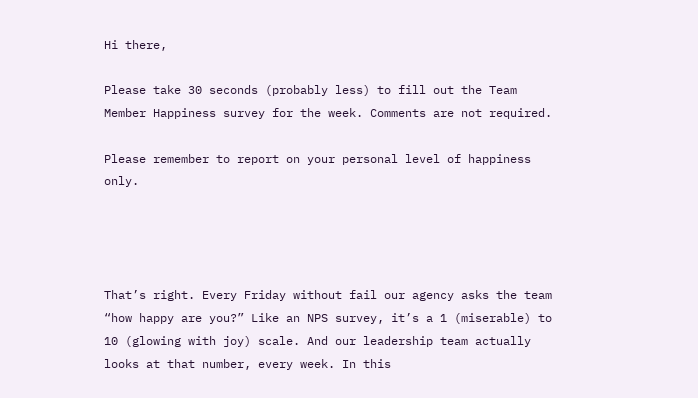Hi there,

Please take 30 seconds (probably less) to fill out the Team Member Happiness survey for the week. Comments are not required.

Please remember to report on your personal level of happiness only.




That’s right. Every Friday without fail our agency asks the team “how happy are you?” Like an NPS survey, it’s a 1 (miserable) to 10 (glowing with joy) scale. And our leadership team actually looks at that number, every week. In this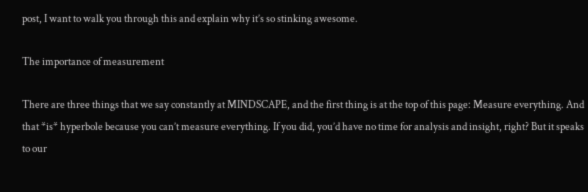post, I want to walk you through this and explain why it’s so stinking awesome.

The importance of measurement

There are three things that we say constantly at MINDSCAPE, and the first thing is at the top of this page: Measure everything. And that *is* hyperbole because you can’t measure everything. If you did, you’d have no time for analysis and insight, right? But it speaks to our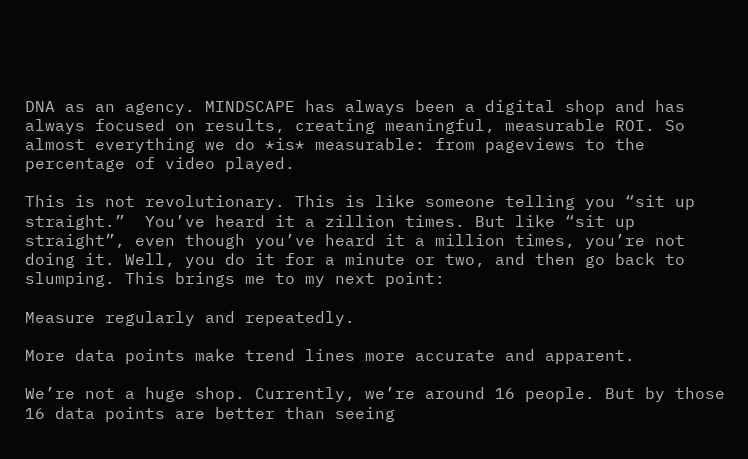DNA as an agency. MINDSCAPE has always been a digital shop and has always focused on results, creating meaningful, measurable ROI. So almost everything we do *is* measurable: from pageviews to the percentage of video played.

This is not revolutionary. This is like someone telling you “sit up straight.”  You’ve heard it a zillion times. But like “sit up straight”, even though you’ve heard it a million times, you’re not doing it. Well, you do it for a minute or two, and then go back to slumping. This brings me to my next point:

Measure regularly and repeatedly.

More data points make trend lines more accurate and apparent.

We’re not a huge shop. Currently, we’re around 16 people. But by those 16 data points are better than seeing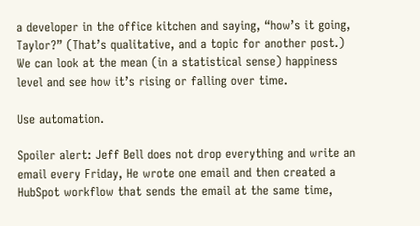a developer in the office kitchen and saying, “how’s it going, Taylor?” (That’s qualitative, and a topic for another post.) We can look at the mean (in a statistical sense) happiness level and see how it’s rising or falling over time.

Use automation.

Spoiler alert: Jeff Bell does not drop everything and write an email every Friday, He wrote one email and then created a HubSpot workflow that sends the email at the same time,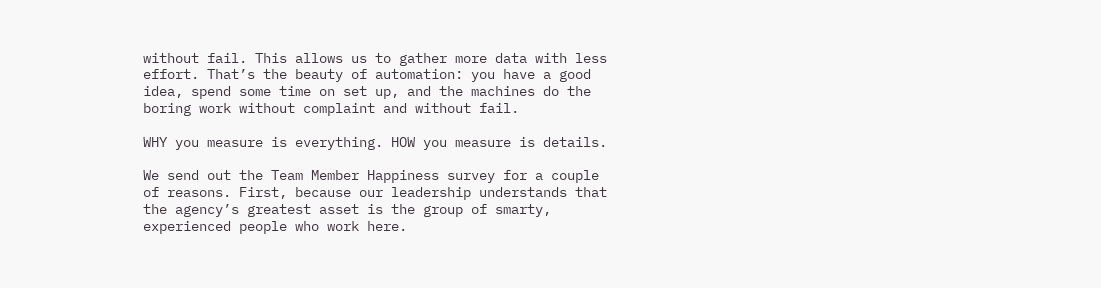without fail. This allows us to gather more data with less effort. That’s the beauty of automation: you have a good idea, spend some time on set up, and the machines do the boring work without complaint and without fail.

WHY you measure is everything. HOW you measure is details.

We send out the Team Member Happiness survey for a couple of reasons. First, because our leadership understands that the agency’s greatest asset is the group of smarty, experienced people who work here.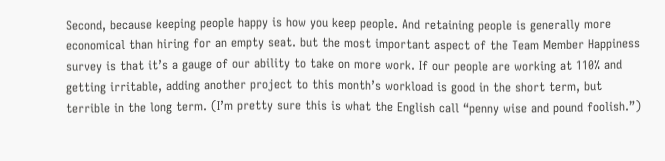Second, because keeping people happy is how you keep people. And retaining people is generally more economical than hiring for an empty seat. but the most important aspect of the Team Member Happiness survey is that it’s a gauge of our ability to take on more work. If our people are working at 110% and getting irritable, adding another project to this month’s workload is good in the short term, but terrible in the long term. (I’m pretty sure this is what the English call “penny wise and pound foolish.”)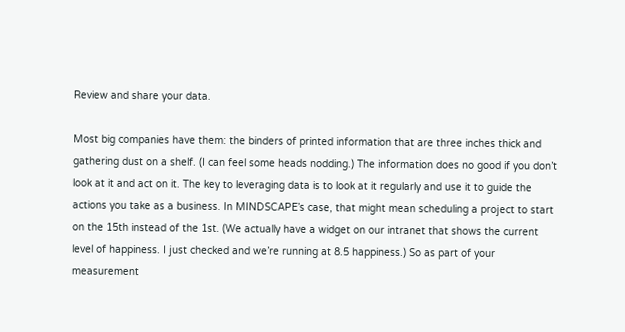Review and share your data.

Most big companies have them: the binders of printed information that are three inches thick and gathering dust on a shelf. (I can feel some heads nodding.) The information does no good if you don’t look at it and act on it. The key to leveraging data is to look at it regularly and use it to guide the actions you take as a business. In MINDSCAPE’s case, that might mean scheduling a project to start on the 15th instead of the 1st. (We actually have a widget on our intranet that shows the current level of happiness. I just checked and we’re running at 8.5 happiness.) So as part of your measurement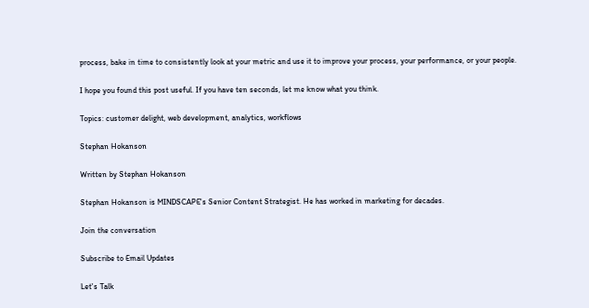process, bake in time to consistently look at your metric and use it to improve your process, your performance, or your people.

I hope you found this post useful. If you have ten seconds, let me know what you think.

Topics: customer delight, web development, analytics, workflows

Stephan Hokanson

Written by Stephan Hokanson

Stephan Hokanson is MINDSCAPE's Senior Content Strategist. He has worked in marketing for decades.

Join the conversation

Subscribe to Email Updates

Let's Talk